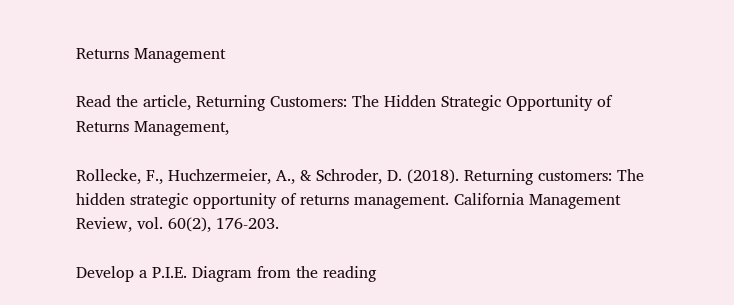Returns Management

Read the article, Returning Customers: The Hidden Strategic Opportunity of Returns Management,

Rollecke, F., Huchzermeier, A., & Schroder, D. (2018). Returning customers: The hidden strategic opportunity of returns management. California Management Review, vol. 60(2), 176-203.

Develop a P.I.E. Diagram from the reading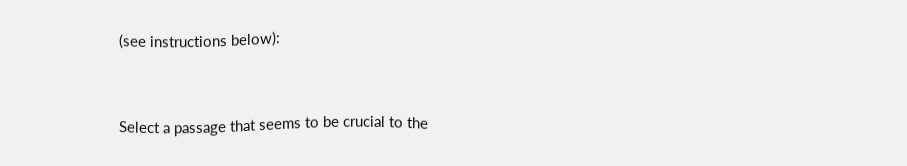(see instructions below):



Select a passage that seems to be crucial to the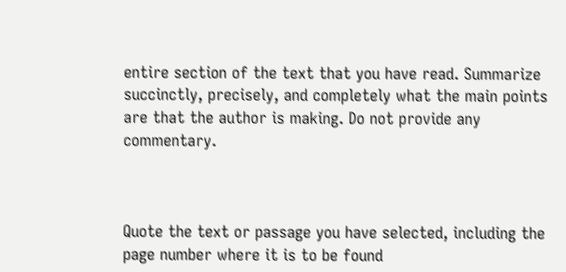entire section of the text that you have read. Summarize succinctly, precisely, and completely what the main points are that the author is making. Do not provide any commentary.



Quote the text or passage you have selected, including the page number where it is to be found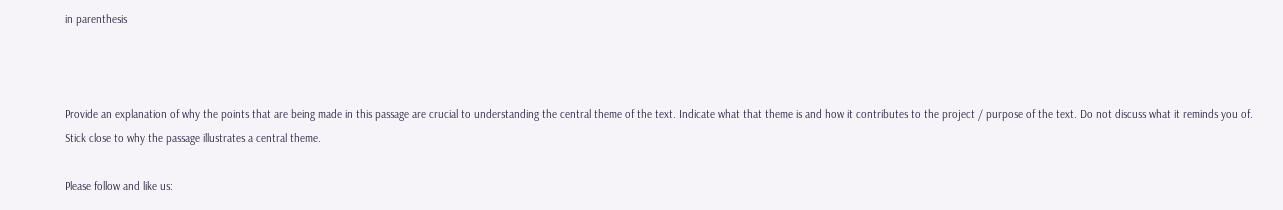in parenthesis



Provide an explanation of why the points that are being made in this passage are crucial to understanding the central theme of the text. Indicate what that theme is and how it contributes to the project / purpose of the text. Do not discuss what it reminds you of. Stick close to why the passage illustrates a central theme.

Please follow and like us: